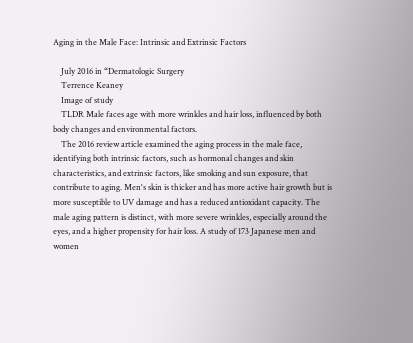Aging in the Male Face: Intrinsic and Extrinsic Factors

    July 2016 in “Dermatologic Surgery
    Terrence Keaney
    Image of study
    TLDR Male faces age with more wrinkles and hair loss, influenced by both body changes and environmental factors.
    The 2016 review article examined the aging process in the male face, identifying both intrinsic factors, such as hormonal changes and skin characteristics, and extrinsic factors, like smoking and sun exposure, that contribute to aging. Men's skin is thicker and has more active hair growth but is more susceptible to UV damage and has a reduced antioxidant capacity. The male aging pattern is distinct, with more severe wrinkles, especially around the eyes, and a higher propensity for hair loss. A study of 173 Japanese men and women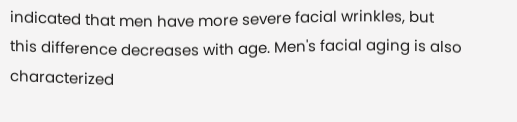indicated that men have more severe facial wrinkles, but this difference decreases with age. Men's facial aging is also characterized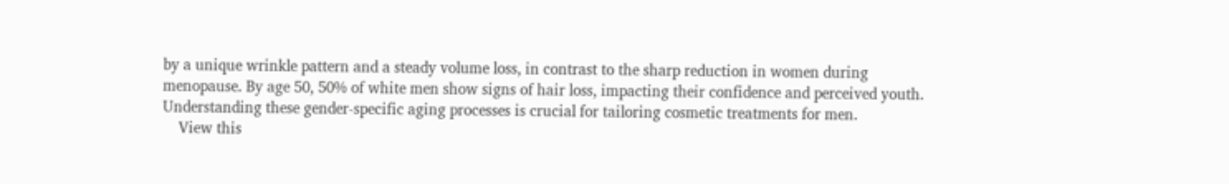by a unique wrinkle pattern and a steady volume loss, in contrast to the sharp reduction in women during menopause. By age 50, 50% of white men show signs of hair loss, impacting their confidence and perceived youth. Understanding these gender-specific aging processes is crucial for tailoring cosmetic treatments for men.
    View this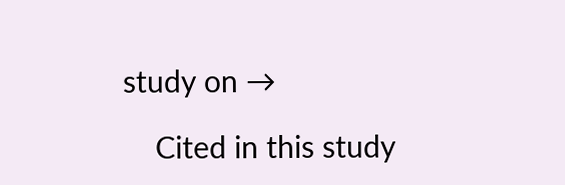study on →

    Cited in this study